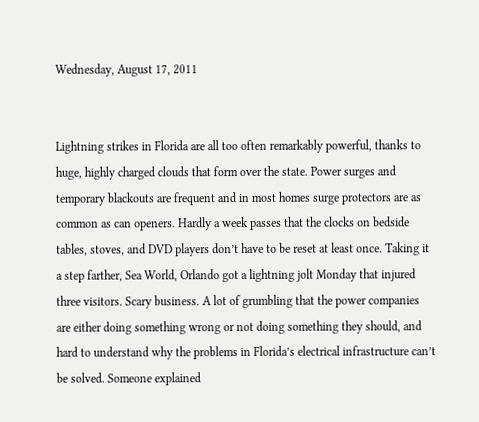Wednesday, August 17, 2011


Lightning strikes in Florida are all too often remarkably powerful, thanks to huge, highly charged clouds that form over the state. Power surges and temporary blackouts are frequent and in most homes surge protectors are as common as can openers. Hardly a week passes that the clocks on bedside tables, stoves, and DVD players don’t have to be reset at least once. Taking it a step farther, Sea World, Orlando got a lightning jolt Monday that injured three visitors. Scary business. A lot of grumbling that the power companies are either doing something wrong or not doing something they should, and hard to understand why the problems in Florida’s electrical infrastructure can’t be solved. Someone explained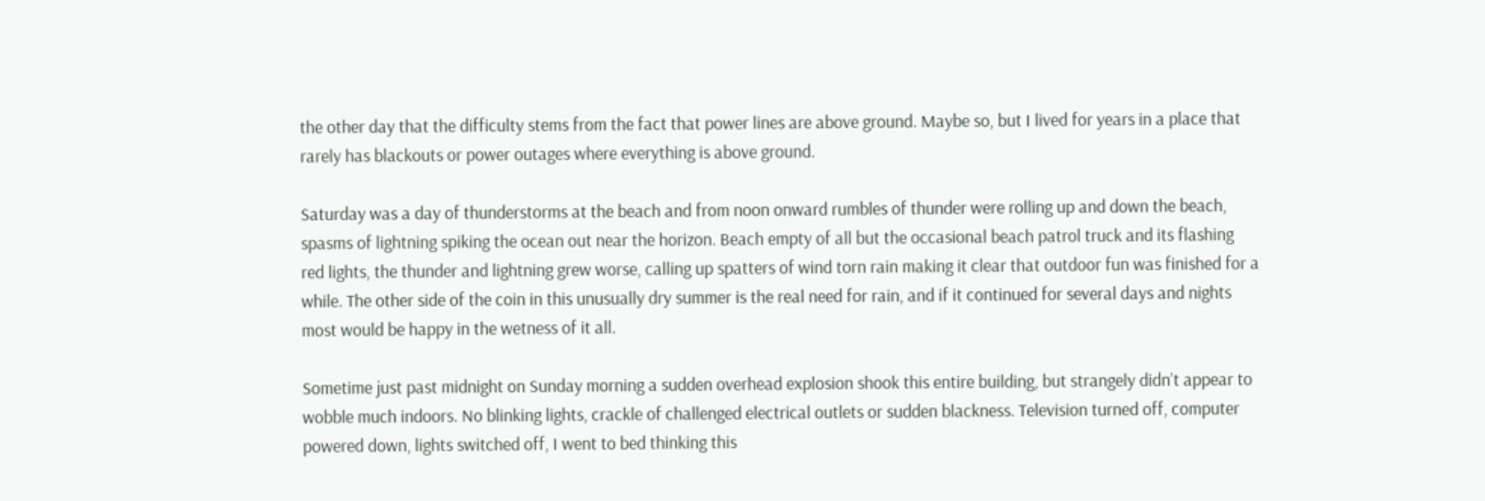the other day that the difficulty stems from the fact that power lines are above ground. Maybe so, but I lived for years in a place that rarely has blackouts or power outages where everything is above ground.

Saturday was a day of thunderstorms at the beach and from noon onward rumbles of thunder were rolling up and down the beach, spasms of lightning spiking the ocean out near the horizon. Beach empty of all but the occasional beach patrol truck and its flashing red lights, the thunder and lightning grew worse, calling up spatters of wind torn rain making it clear that outdoor fun was finished for a while. The other side of the coin in this unusually dry summer is the real need for rain, and if it continued for several days and nights most would be happy in the wetness of it all.

Sometime just past midnight on Sunday morning a sudden overhead explosion shook this entire building, but strangely didn’t appear to wobble much indoors. No blinking lights, crackle of challenged electrical outlets or sudden blackness. Television turned off, computer powered down, lights switched off, I went to bed thinking this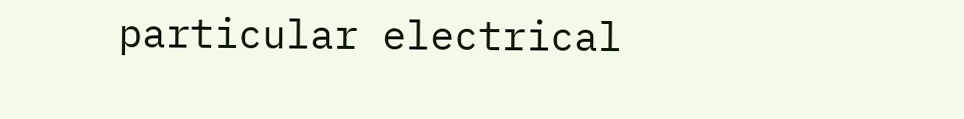particular electrical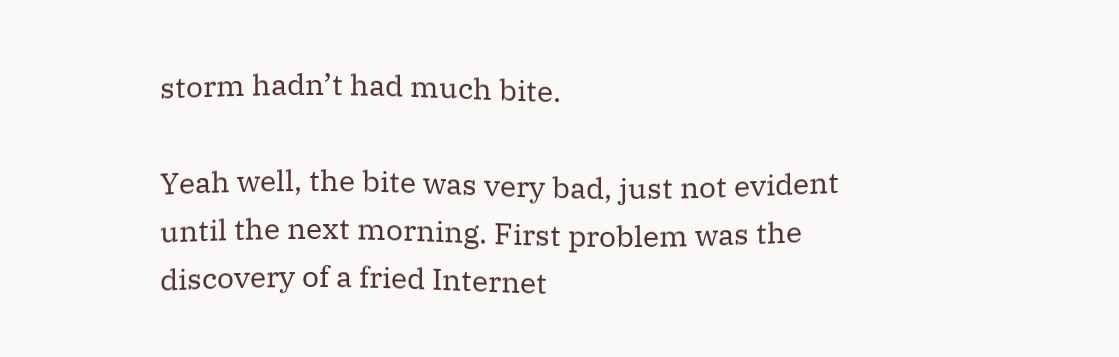storm hadn’t had much bite.

Yeah well, the bite was very bad, just not evident until the next morning. First problem was the discovery of a fried Internet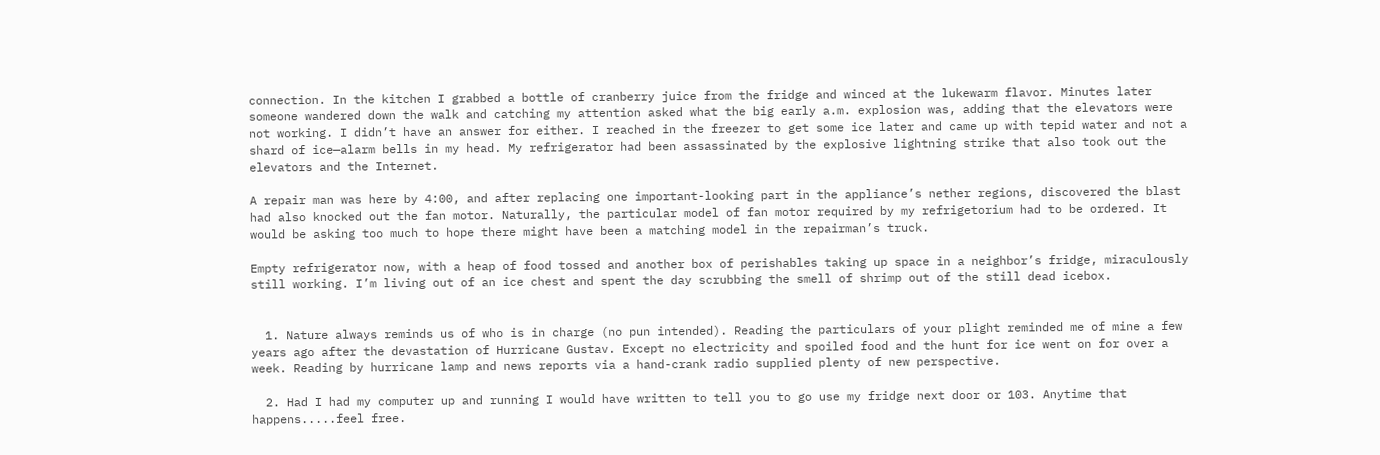connection. In the kitchen I grabbed a bottle of cranberry juice from the fridge and winced at the lukewarm flavor. Minutes later someone wandered down the walk and catching my attention asked what the big early a.m. explosion was, adding that the elevators were not working. I didn’t have an answer for either. I reached in the freezer to get some ice later and came up with tepid water and not a shard of ice—alarm bells in my head. My refrigerator had been assassinated by the explosive lightning strike that also took out the elevators and the Internet.

A repair man was here by 4:00, and after replacing one important-looking part in the appliance’s nether regions, discovered the blast had also knocked out the fan motor. Naturally, the particular model of fan motor required by my refrigetorium had to be ordered. It would be asking too much to hope there might have been a matching model in the repairman’s truck.

Empty refrigerator now, with a heap of food tossed and another box of perishables taking up space in a neighbor’s fridge, miraculously still working. I’m living out of an ice chest and spent the day scrubbing the smell of shrimp out of the still dead icebox.


  1. Nature always reminds us of who is in charge (no pun intended). Reading the particulars of your plight reminded me of mine a few years ago after the devastation of Hurricane Gustav. Except no electricity and spoiled food and the hunt for ice went on for over a week. Reading by hurricane lamp and news reports via a hand-crank radio supplied plenty of new perspective.

  2. Had I had my computer up and running I would have written to tell you to go use my fridge next door or 103. Anytime that happens.....feel free.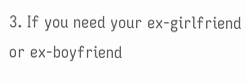3. If you need your ex-girlfriend or ex-boyfriend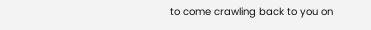to come crawling back to you on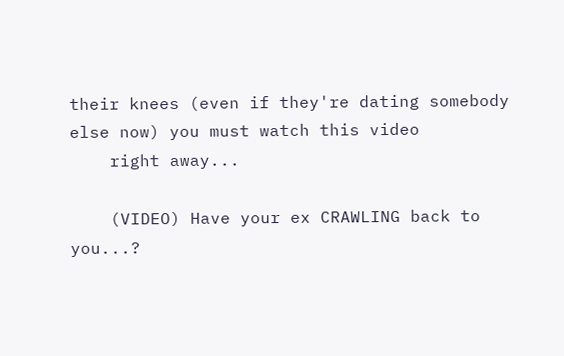their knees (even if they're dating somebody else now) you must watch this video
    right away...

    (VIDEO) Have your ex CRAWLING back to you...?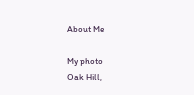About Me

My photo
Oak Hill,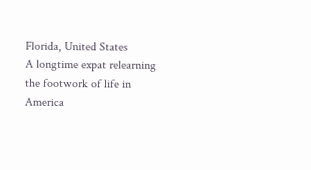Florida, United States
A longtime expat relearning the footwork of life in America